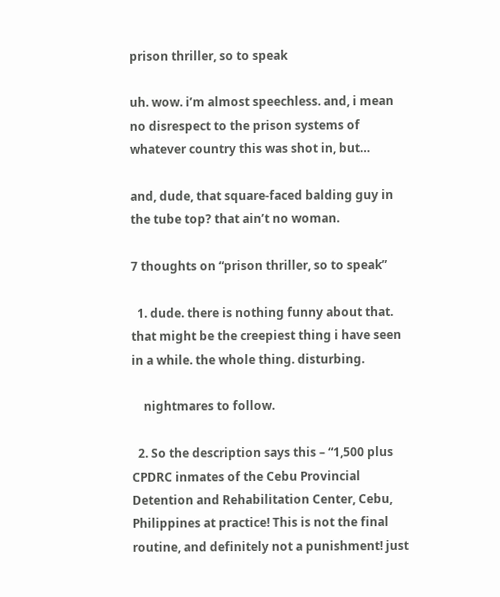prison thriller, so to speak

uh. wow. i’m almost speechless. and, i mean no disrespect to the prison systems of whatever country this was shot in, but…

and, dude, that square-faced balding guy in the tube top? that ain’t no woman.

7 thoughts on “prison thriller, so to speak”

  1. dude. there is nothing funny about that. that might be the creepiest thing i have seen in a while. the whole thing. disturbing.

    nightmares to follow.

  2. So the description says this – “1,500 plus CPDRC inmates of the Cebu Provincial Detention and Rehabilitation Center, Cebu, Philippines at practice! This is not the final routine, and definitely not a punishment! just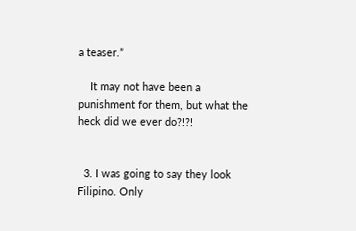a teaser.”

    It may not have been a punishment for them, but what the heck did we ever do?!?!


  3. I was going to say they look Filipino. Only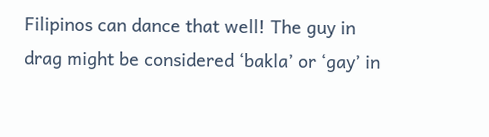Filipinos can dance that well! The guy in drag might be considered ‘bakla’ or ‘gay’ in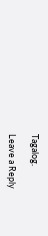Tagalog.

Leave a Reply